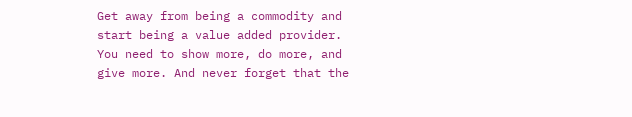Get away from being a commodity and start being a value added provider. You need to show more, do more, and give more. And never forget that the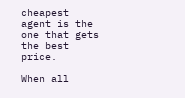cheapest agent is the one that gets the best price.

When all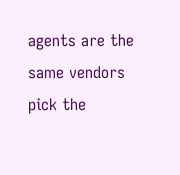agents are the same vendors pick the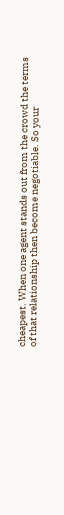cheapest. When one agent stands out from the crowd the terms of that relationship then become negotiable. So your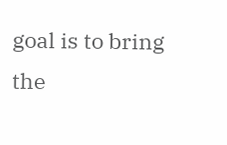goal is to bring the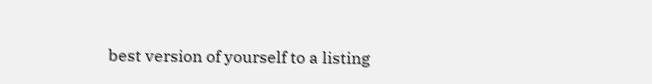best version of yourself to a listing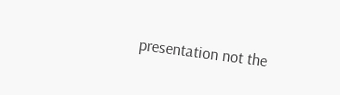presentation not the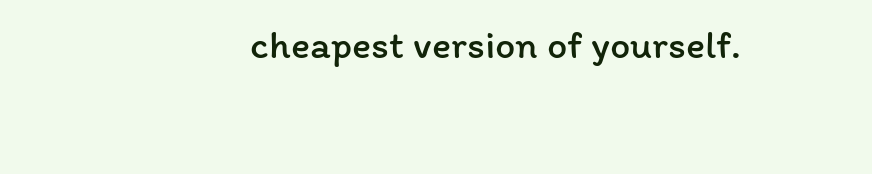cheapest version of yourself.